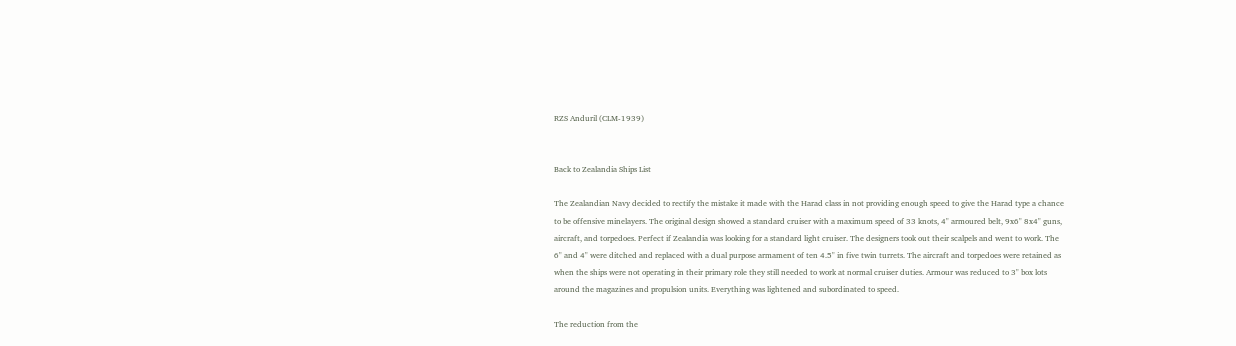RZS Anduril (CLM-1939)


Back to Zealandia Ships List

The Zealandian Navy decided to rectify the mistake it made with the Harad class in not providing enough speed to give the Harad type a chance to be offensive minelayers. The original design showed a standard cruiser with a maximum speed of 33 knots, 4" armoured belt, 9x6" 8x4" guns, aircraft, and torpedoes. Perfect if Zealandia was looking for a standard light cruiser. The designers took out their scalpels and went to work. The 6" and 4" were ditched and replaced with a dual purpose armament of ten 4.5" in five twin turrets. The aircraft and torpedoes were retained as when the ships were not operating in their primary role they still needed to work at normal cruiser duties. Armour was reduced to 3" box lots around the magazines and propulsion units. Everything was lightened and subordinated to speed.

The reduction from the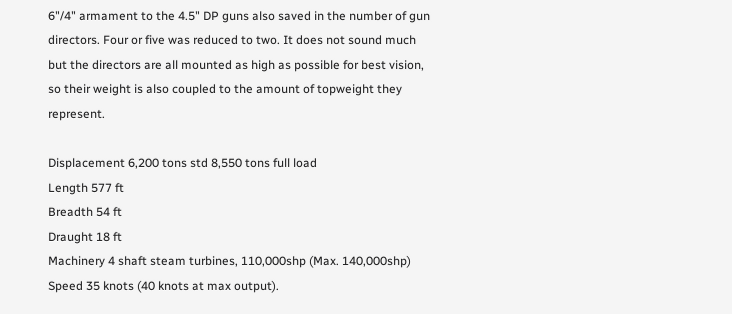6"/4" armament to the 4.5" DP guns also saved in the number of gun directors. Four or five was reduced to two. It does not sound much but the directors are all mounted as high as possible for best vision, so their weight is also coupled to the amount of topweight they represent.

Displacement 6,200 tons std 8,550 tons full load
Length 577 ft
Breadth 54 ft
Draught 18 ft
Machinery 4 shaft steam turbines, 110,000shp (Max. 140,000shp)
Speed 35 knots (40 knots at max output).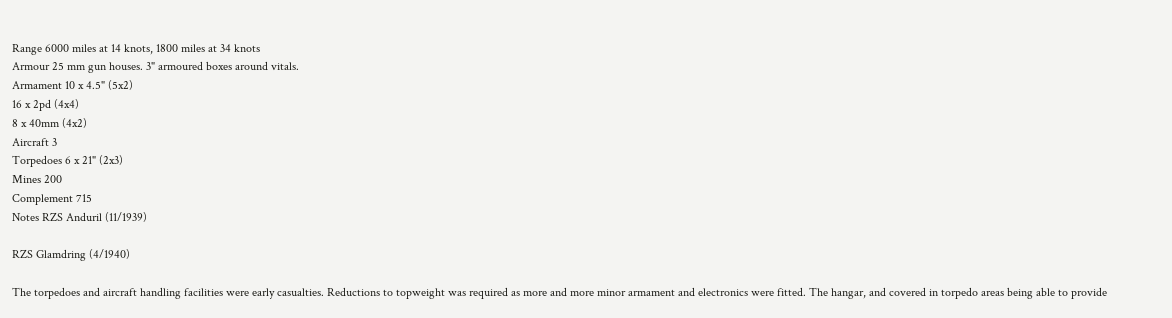Range 6000 miles at 14 knots, 1800 miles at 34 knots
Armour 25 mm gun houses. 3" armoured boxes around vitals.
Armament 10 x 4.5" (5x2)
16 x 2pd (4x4)
8 x 40mm (4x2)
Aircraft 3
Torpedoes 6 x 21" (2x3)
Mines 200
Complement 715
Notes RZS Anduril (11/1939)

RZS Glamdring (4/1940)

The torpedoes and aircraft handling facilities were early casualties. Reductions to topweight was required as more and more minor armament and electronics were fitted. The hangar, and covered in torpedo areas being able to provide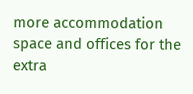more accommodation space and offices for the extra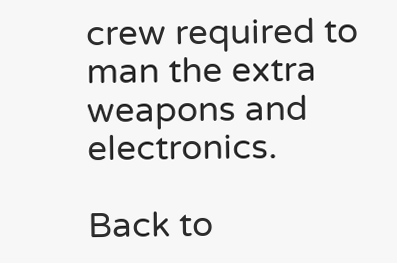crew required to man the extra weapons and electronics.

Back to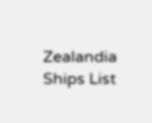Zealandia Ships List